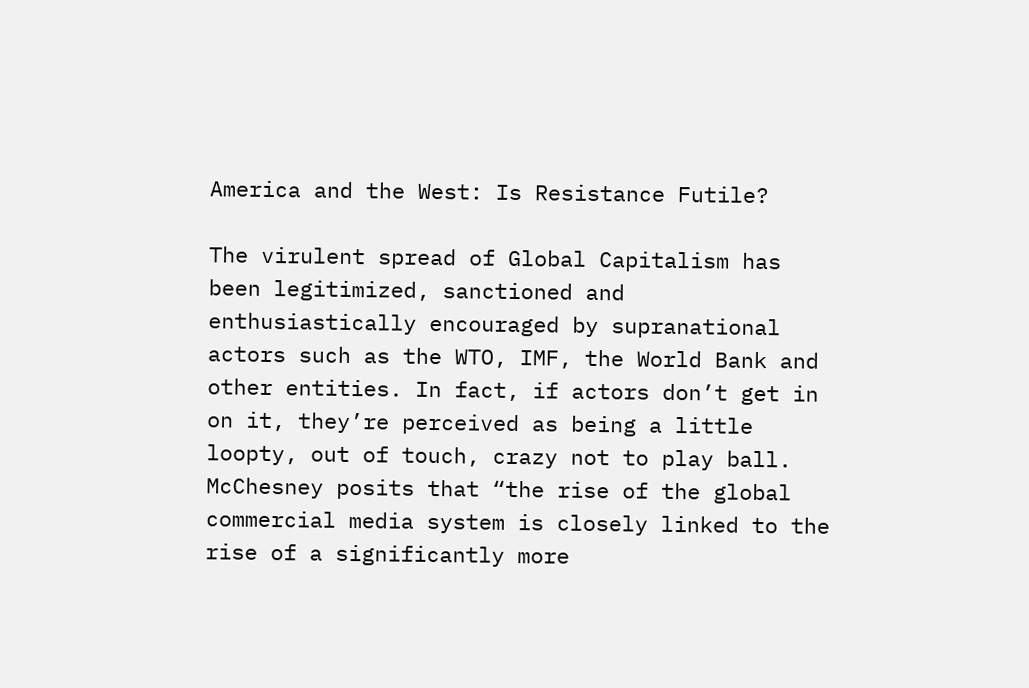America and the West: Is Resistance Futile?

The virulent spread of Global Capitalism has been legitimized, sanctioned and enthusiastically encouraged by supranational actors such as the WTO, IMF, the World Bank and other entities. In fact, if actors don’t get in on it, they’re perceived as being a little loopty, out of touch, crazy not to play ball.    McChesney posits that “the rise of the global commercial media system is closely linked to the rise of a significantly more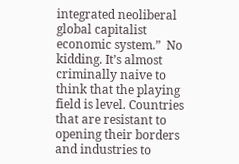integrated neoliberal global capitalist economic system.”  No kidding. It’s almost criminally naive to think that the playing field is level. Countries that are resistant to opening their borders and industries to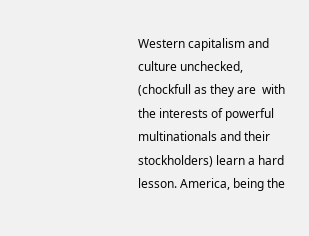Western capitalism and culture unchecked, (chockfull as they are  with the interests of powerful multinationals and their stockholders) learn a hard lesson. America, being the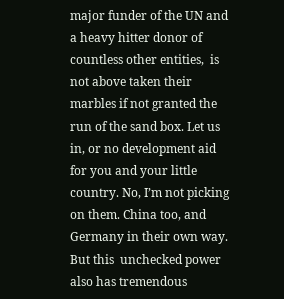major funder of the UN and a heavy hitter donor of countless other entities,  is not above taken their marbles if not granted the run of the sand box. Let us in, or no development aid for you and your little country. No, I’m not picking on them. China too, and Germany in their own way. But this  unchecked power also has tremendous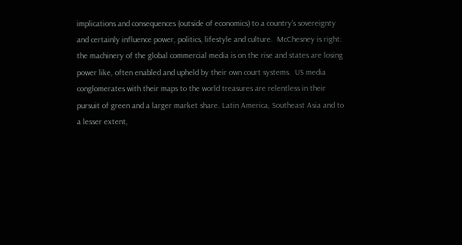implications and consequences (outside of economics) to a country’s sovereignty and certainly influence power, politics, lifestyle and culture.  McChesney is right: the machinery of the global commercial media is on the rise and states are losing power like, often enabled and upheld by their own court systems.  US media conglomerates with their maps to the world treasures are relentless in their pursuit of green and a larger market share. Latin America, Southeast Asia and to a lesser extent,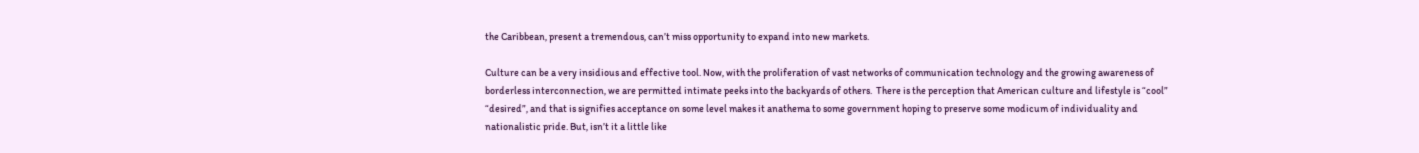the Caribbean, present a tremendous, can’t miss opportunity to expand into new markets.

Culture can be a very insidious and effective tool. Now, with the proliferation of vast networks of communication technology and the growing awareness of borderless interconnection, we are permitted intimate peeks into the backyards of others.  There is the perception that American culture and lifestyle is “cool” “desired”, and that is signifies acceptance on some level makes it anathema to some government hoping to preserve some modicum of individuality and nationalistic pride. But, isn’t it a little like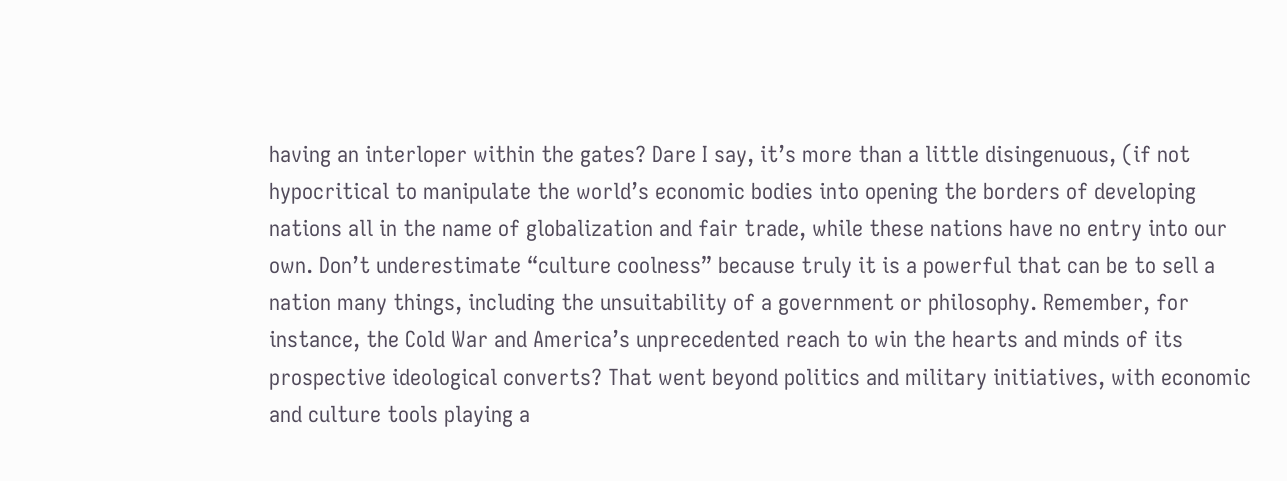having an interloper within the gates? Dare I say, it’s more than a little disingenuous, (if not hypocritical to manipulate the world’s economic bodies into opening the borders of developing nations all in the name of globalization and fair trade, while these nations have no entry into our own. Don’t underestimate “culture coolness” because truly it is a powerful that can be to sell a nation many things, including the unsuitability of a government or philosophy. Remember, for instance, the Cold War and America’s unprecedented reach to win the hearts and minds of its prospective ideological converts? That went beyond politics and military initiatives, with economic and culture tools playing a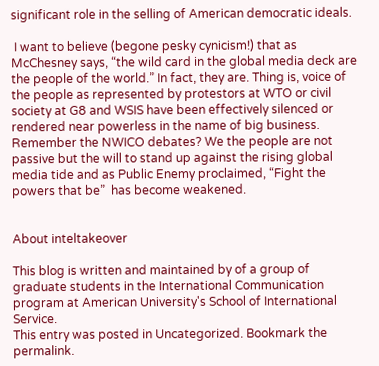significant role in the selling of American democratic ideals.

 I want to believe (begone pesky cynicism!) that as McChesney says, “the wild card in the global media deck are the people of the world.” In fact, they are. Thing is, voice of the people as represented by protestors at WTO or civil society at G8 and WSIS have been effectively silenced or rendered near powerless in the name of big business.  Remember the NWICO debates? We the people are not passive but the will to stand up against the rising global media tide and as Public Enemy proclaimed, “Fight the powers that be”  has become weakened.


About inteltakeover

This blog is written and maintained by of a group of graduate students in the International Communication program at American University's School of International Service.
This entry was posted in Uncategorized. Bookmark the permalink.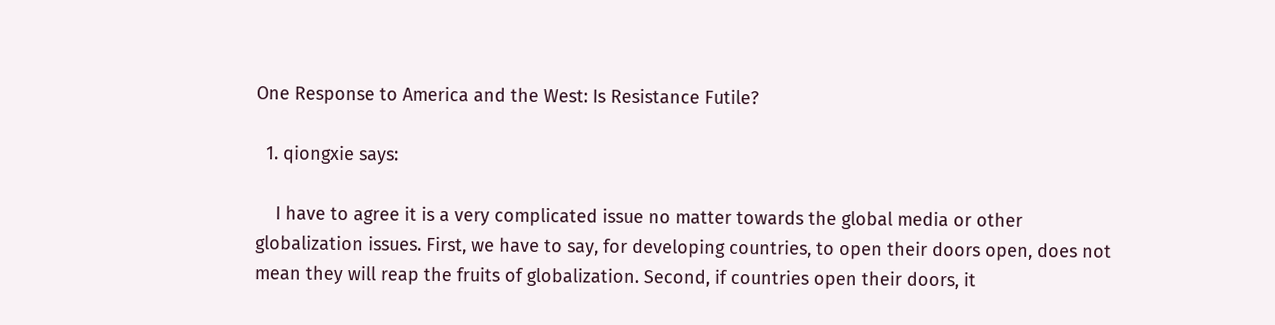One Response to America and the West: Is Resistance Futile?

  1. qiongxie says:

    I have to agree it is a very complicated issue no matter towards the global media or other globalization issues. First, we have to say, for developing countries, to open their doors open, does not mean they will reap the fruits of globalization. Second, if countries open their doors, it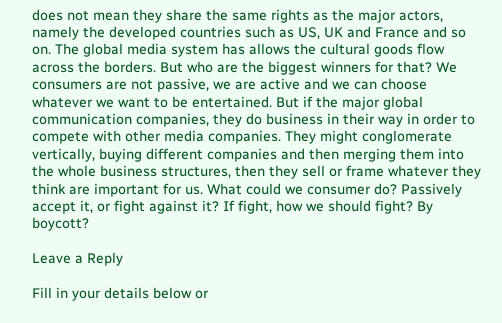does not mean they share the same rights as the major actors, namely the developed countries such as US, UK and France and so on. The global media system has allows the cultural goods flow across the borders. But who are the biggest winners for that? We consumers are not passive, we are active and we can choose whatever we want to be entertained. But if the major global communication companies, they do business in their way in order to compete with other media companies. They might conglomerate vertically, buying different companies and then merging them into the whole business structures, then they sell or frame whatever they think are important for us. What could we consumer do? Passively accept it, or fight against it? If fight, how we should fight? By boycott?

Leave a Reply

Fill in your details below or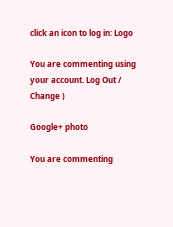click an icon to log in: Logo

You are commenting using your account. Log Out /  Change )

Google+ photo

You are commenting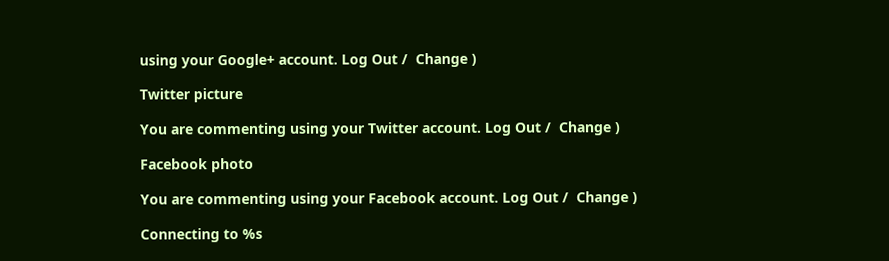using your Google+ account. Log Out /  Change )

Twitter picture

You are commenting using your Twitter account. Log Out /  Change )

Facebook photo

You are commenting using your Facebook account. Log Out /  Change )

Connecting to %s